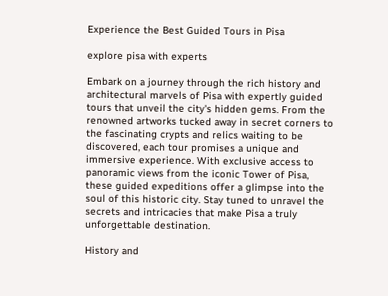Experience the Best Guided Tours in Pisa

explore pisa with experts

Embark on a journey through the rich history and architectural marvels of Pisa with expertly guided tours that unveil the city's hidden gems. From the renowned artworks tucked away in secret corners to the fascinating crypts and relics waiting to be discovered, each tour promises a unique and immersive experience. With exclusive access to panoramic views from the iconic Tower of Pisa, these guided expeditions offer a glimpse into the soul of this historic city. Stay tuned to unravel the secrets and intricacies that make Pisa a truly unforgettable destination.

History and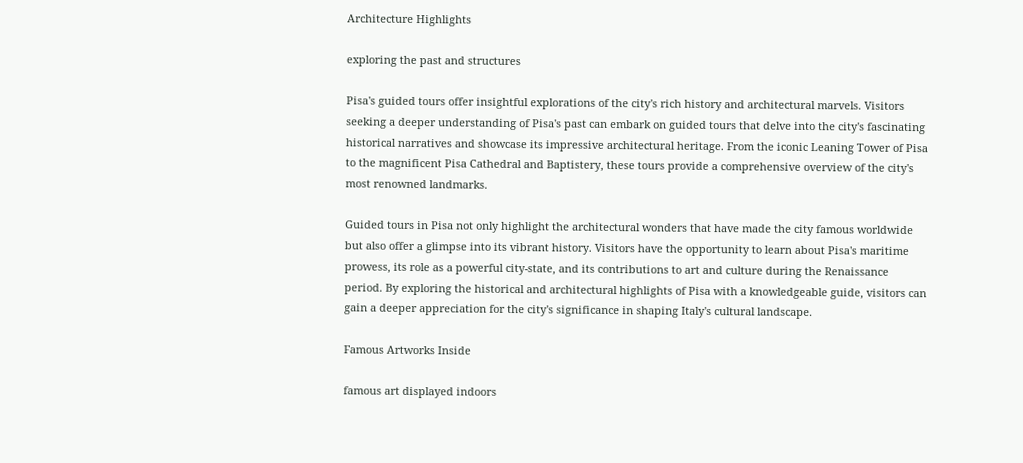Architecture Highlights

exploring the past and structures

Pisa's guided tours offer insightful explorations of the city's rich history and architectural marvels. Visitors seeking a deeper understanding of Pisa's past can embark on guided tours that delve into the city's fascinating historical narratives and showcase its impressive architectural heritage. From the iconic Leaning Tower of Pisa to the magnificent Pisa Cathedral and Baptistery, these tours provide a comprehensive overview of the city's most renowned landmarks.

Guided tours in Pisa not only highlight the architectural wonders that have made the city famous worldwide but also offer a glimpse into its vibrant history. Visitors have the opportunity to learn about Pisa's maritime prowess, its role as a powerful city-state, and its contributions to art and culture during the Renaissance period. By exploring the historical and architectural highlights of Pisa with a knowledgeable guide, visitors can gain a deeper appreciation for the city's significance in shaping Italy's cultural landscape.

Famous Artworks Inside

famous art displayed indoors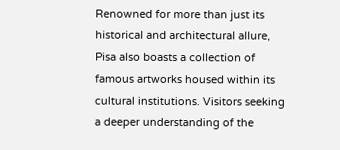Renowned for more than just its historical and architectural allure, Pisa also boasts a collection of famous artworks housed within its cultural institutions. Visitors seeking a deeper understanding of the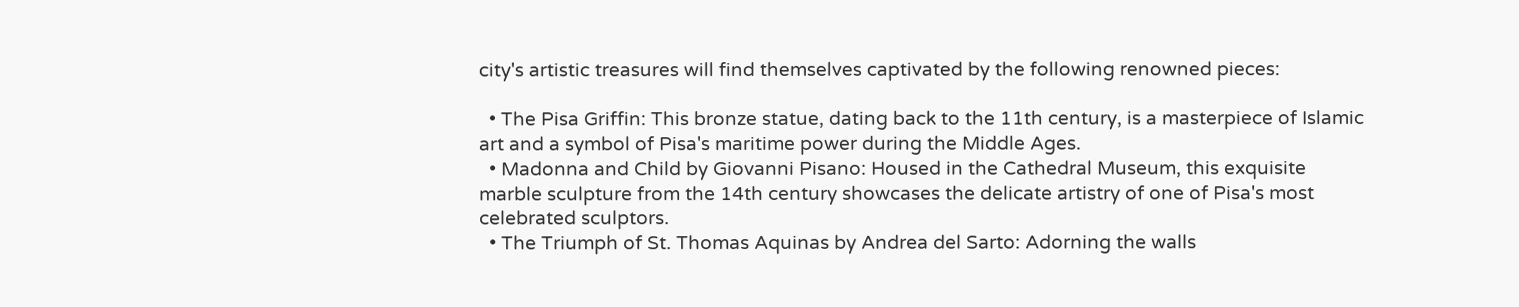city's artistic treasures will find themselves captivated by the following renowned pieces:

  • The Pisa Griffin: This bronze statue, dating back to the 11th century, is a masterpiece of Islamic art and a symbol of Pisa's maritime power during the Middle Ages.
  • Madonna and Child by Giovanni Pisano: Housed in the Cathedral Museum, this exquisite marble sculpture from the 14th century showcases the delicate artistry of one of Pisa's most celebrated sculptors.
  • The Triumph of St. Thomas Aquinas by Andrea del Sarto: Adorning the walls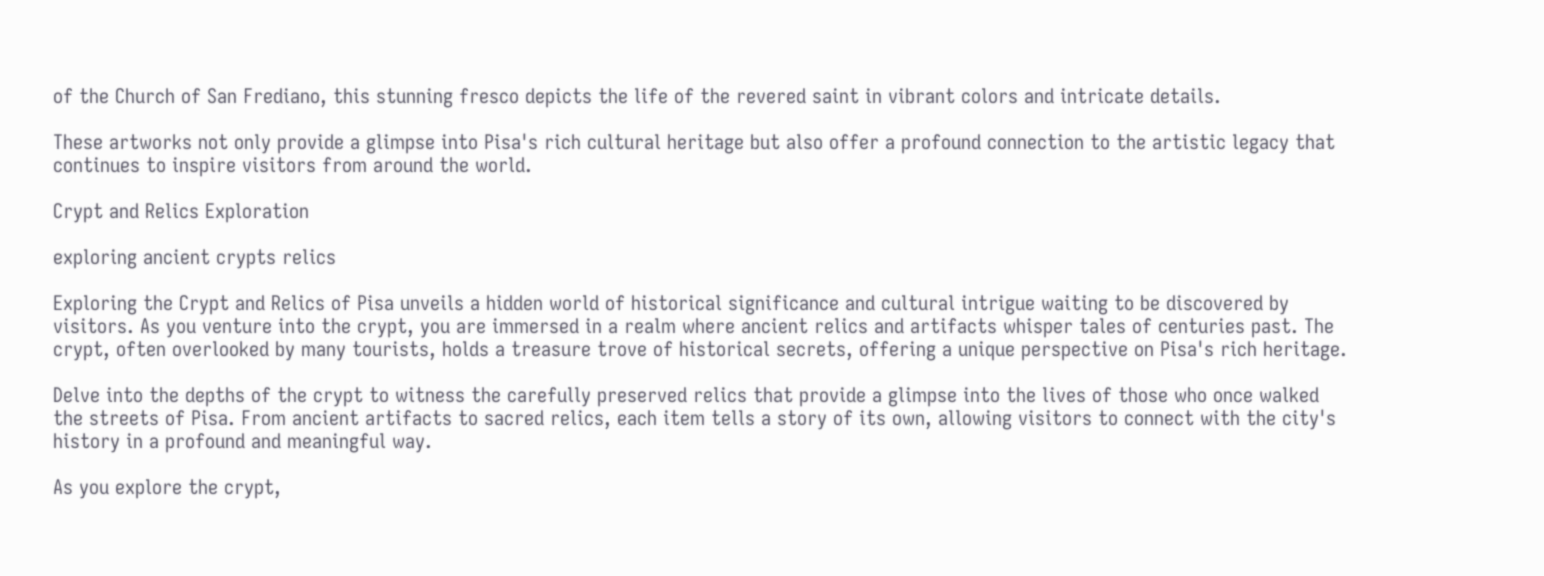of the Church of San Frediano, this stunning fresco depicts the life of the revered saint in vibrant colors and intricate details.

These artworks not only provide a glimpse into Pisa's rich cultural heritage but also offer a profound connection to the artistic legacy that continues to inspire visitors from around the world.

Crypt and Relics Exploration

exploring ancient crypts relics

Exploring the Crypt and Relics of Pisa unveils a hidden world of historical significance and cultural intrigue waiting to be discovered by visitors. As you venture into the crypt, you are immersed in a realm where ancient relics and artifacts whisper tales of centuries past. The crypt, often overlooked by many tourists, holds a treasure trove of historical secrets, offering a unique perspective on Pisa's rich heritage.

Delve into the depths of the crypt to witness the carefully preserved relics that provide a glimpse into the lives of those who once walked the streets of Pisa. From ancient artifacts to sacred relics, each item tells a story of its own, allowing visitors to connect with the city's history in a profound and meaningful way.

As you explore the crypt,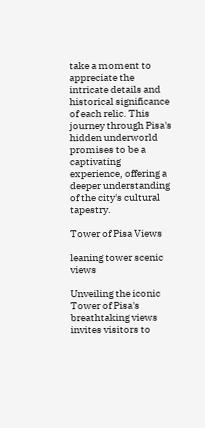take a moment to appreciate the intricate details and historical significance of each relic. This journey through Pisa's hidden underworld promises to be a captivating experience, offering a deeper understanding of the city's cultural tapestry.

Tower of Pisa Views

leaning tower scenic views

Unveiling the iconic Tower of Pisa's breathtaking views invites visitors to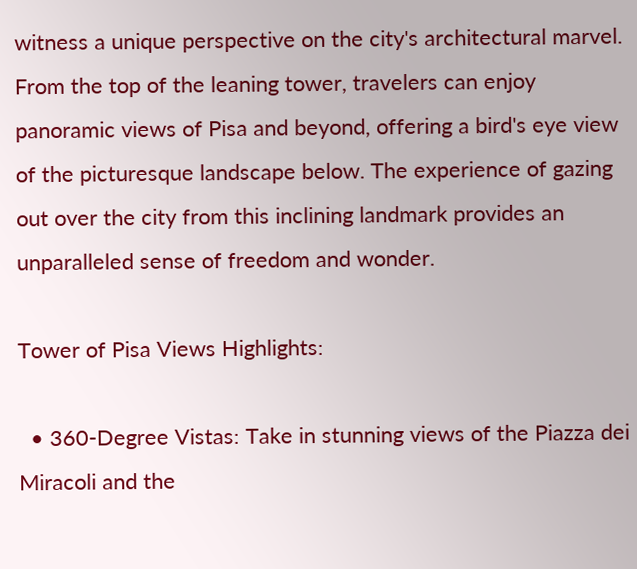witness a unique perspective on the city's architectural marvel. From the top of the leaning tower, travelers can enjoy panoramic views of Pisa and beyond, offering a bird's eye view of the picturesque landscape below. The experience of gazing out over the city from this inclining landmark provides an unparalleled sense of freedom and wonder.

Tower of Pisa Views Highlights:

  • 360-Degree Vistas: Take in stunning views of the Piazza dei Miracoli and the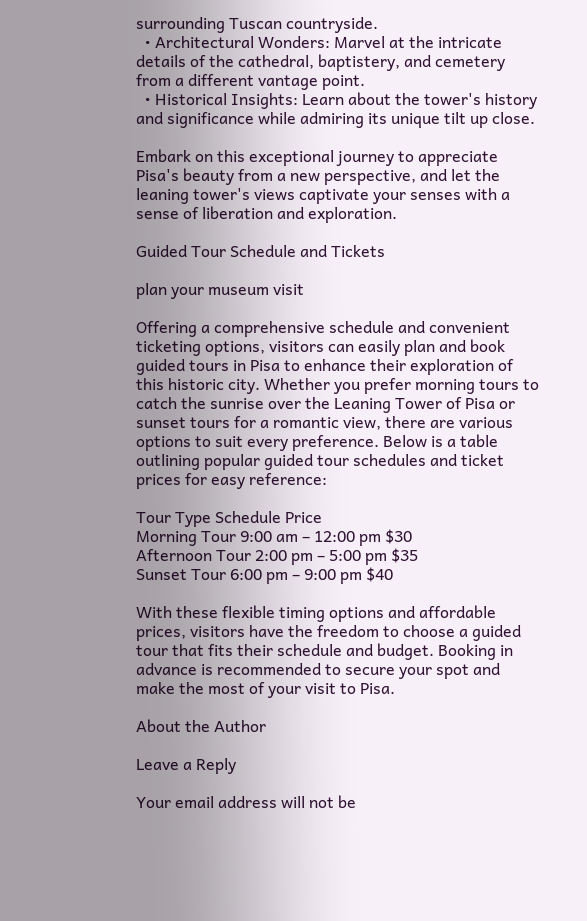surrounding Tuscan countryside.
  • Architectural Wonders: Marvel at the intricate details of the cathedral, baptistery, and cemetery from a different vantage point.
  • Historical Insights: Learn about the tower's history and significance while admiring its unique tilt up close.

Embark on this exceptional journey to appreciate Pisa's beauty from a new perspective, and let the leaning tower's views captivate your senses with a sense of liberation and exploration.

Guided Tour Schedule and Tickets

plan your museum visit

Offering a comprehensive schedule and convenient ticketing options, visitors can easily plan and book guided tours in Pisa to enhance their exploration of this historic city. Whether you prefer morning tours to catch the sunrise over the Leaning Tower of Pisa or sunset tours for a romantic view, there are various options to suit every preference. Below is a table outlining popular guided tour schedules and ticket prices for easy reference:

Tour Type Schedule Price
Morning Tour 9:00 am – 12:00 pm $30
Afternoon Tour 2:00 pm – 5:00 pm $35
Sunset Tour 6:00 pm – 9:00 pm $40

With these flexible timing options and affordable prices, visitors have the freedom to choose a guided tour that fits their schedule and budget. Booking in advance is recommended to secure your spot and make the most of your visit to Pisa.

About the Author

Leave a Reply

Your email address will not be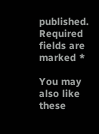published. Required fields are marked *

You may also like these